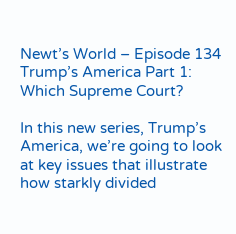Newt’s World – Episode 134 Trump’s America Part 1: Which Supreme Court?

In this new series, Trump’s America, we’re going to look at key issues that illustrate how starkly divided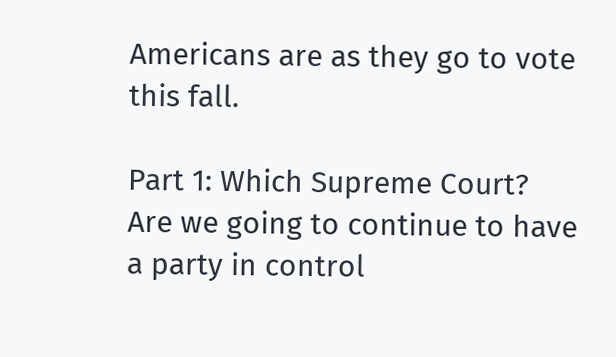Americans are as they go to vote this fall.

Part 1: Which Supreme Court?  Are we going to continue to have a party in control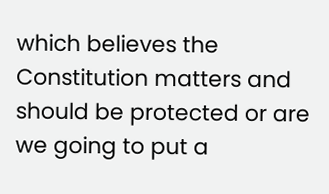which believes the Constitution matters and should be protected or are we going to put a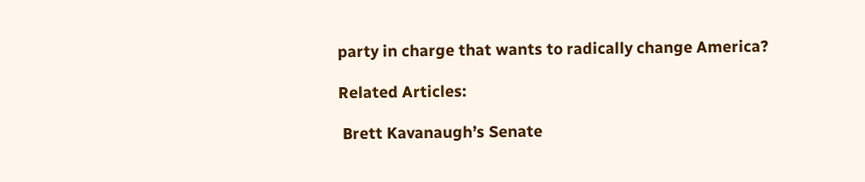party in charge that wants to radically change America?

Related Articles:

 Brett Kavanaugh’s Senate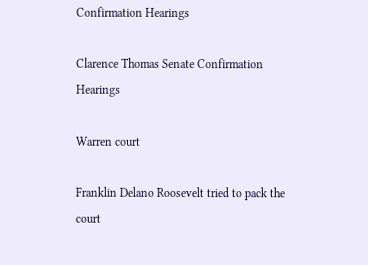Confirmation Hearings

Clarence Thomas Senate Confirmation Hearings

Warren court

Franklin Delano Roosevelt tried to pack the court